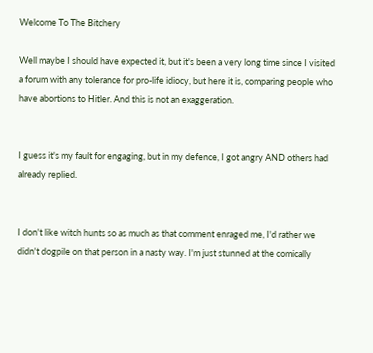Welcome To The Bitchery

Well maybe I should have expected it, but it's been a very long time since I visited a forum with any tolerance for pro-life idiocy, but here it is, comparing people who have abortions to Hitler. And this is not an exaggeration.


I guess it's my fault for engaging, but in my defence, I got angry AND others had already replied.


I don't like witch hunts so as much as that comment enraged me, I'd rather we didn't dogpile on that person in a nasty way. I'm just stunned at the comically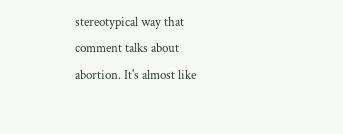stereotypical way that comment talks about abortion. It's almost like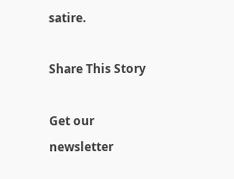satire.

Share This Story

Get our newsletter